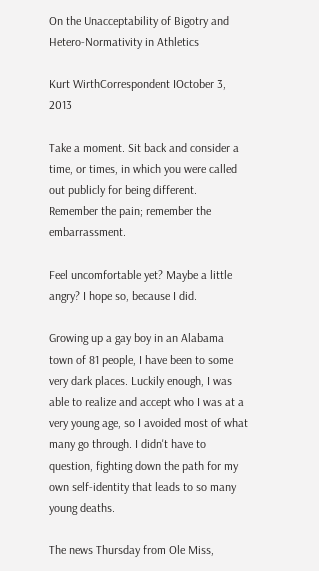On the Unacceptability of Bigotry and Hetero-Normativity in Athletics

Kurt WirthCorrespondent IOctober 3, 2013

Take a moment. Sit back and consider a time, or times, in which you were called out publicly for being different. Remember the pain; remember the embarrassment.

Feel uncomfortable yet? Maybe a little angry? I hope so, because I did.

Growing up a gay boy in an Alabama town of 81 people, I have been to some very dark places. Luckily enough, I was able to realize and accept who I was at a very young age, so I avoided most of what many go through. I didn't have to question, fighting down the path for my own self-identity that leads to so many young deaths.

The news Thursday from Ole Miss,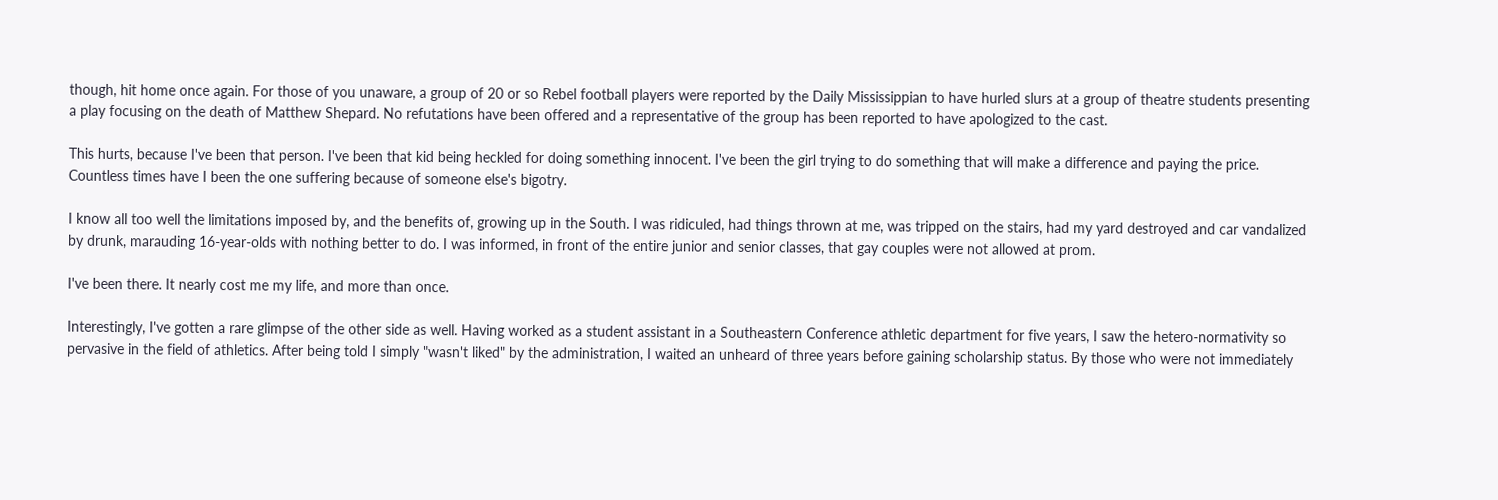though, hit home once again. For those of you unaware, a group of 20 or so Rebel football players were reported by the Daily Mississippian to have hurled slurs at a group of theatre students presenting a play focusing on the death of Matthew Shepard. No refutations have been offered and a representative of the group has been reported to have apologized to the cast.

This hurts, because I've been that person. I've been that kid being heckled for doing something innocent. I've been the girl trying to do something that will make a difference and paying the price. Countless times have I been the one suffering because of someone else's bigotry.

I know all too well the limitations imposed by, and the benefits of, growing up in the South. I was ridiculed, had things thrown at me, was tripped on the stairs, had my yard destroyed and car vandalized by drunk, marauding 16-year-olds with nothing better to do. I was informed, in front of the entire junior and senior classes, that gay couples were not allowed at prom.

I've been there. It nearly cost me my life, and more than once.

Interestingly, I've gotten a rare glimpse of the other side as well. Having worked as a student assistant in a Southeastern Conference athletic department for five years, I saw the hetero-normativity so pervasive in the field of athletics. After being told I simply "wasn't liked" by the administration, I waited an unheard of three years before gaining scholarship status. By those who were not immediately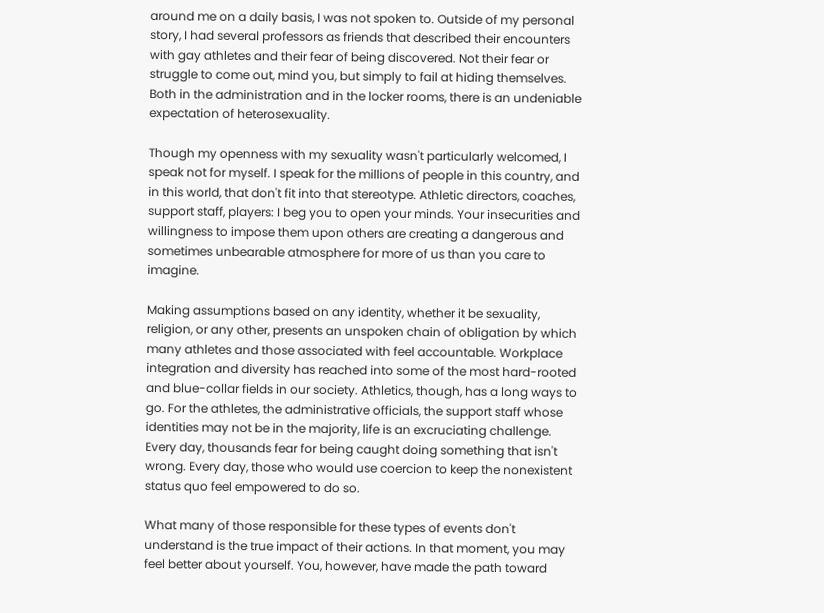around me on a daily basis, I was not spoken to. Outside of my personal story, I had several professors as friends that described their encounters with gay athletes and their fear of being discovered. Not their fear or struggle to come out, mind you, but simply to fail at hiding themselves. Both in the administration and in the locker rooms, there is an undeniable expectation of heterosexuality.

Though my openness with my sexuality wasn't particularly welcomed, I speak not for myself. I speak for the millions of people in this country, and in this world, that don't fit into that stereotype. Athletic directors, coaches, support staff, players: I beg you to open your minds. Your insecurities and willingness to impose them upon others are creating a dangerous and sometimes unbearable atmosphere for more of us than you care to imagine.

Making assumptions based on any identity, whether it be sexuality, religion, or any other, presents an unspoken chain of obligation by which many athletes and those associated with feel accountable. Workplace integration and diversity has reached into some of the most hard-rooted and blue-collar fields in our society. Athletics, though, has a long ways to go. For the athletes, the administrative officials, the support staff whose identities may not be in the majority, life is an excruciating challenge. Every day, thousands fear for being caught doing something that isn't wrong. Every day, those who would use coercion to keep the nonexistent status quo feel empowered to do so.

What many of those responsible for these types of events don't understand is the true impact of their actions. In that moment, you may feel better about yourself. You, however, have made the path toward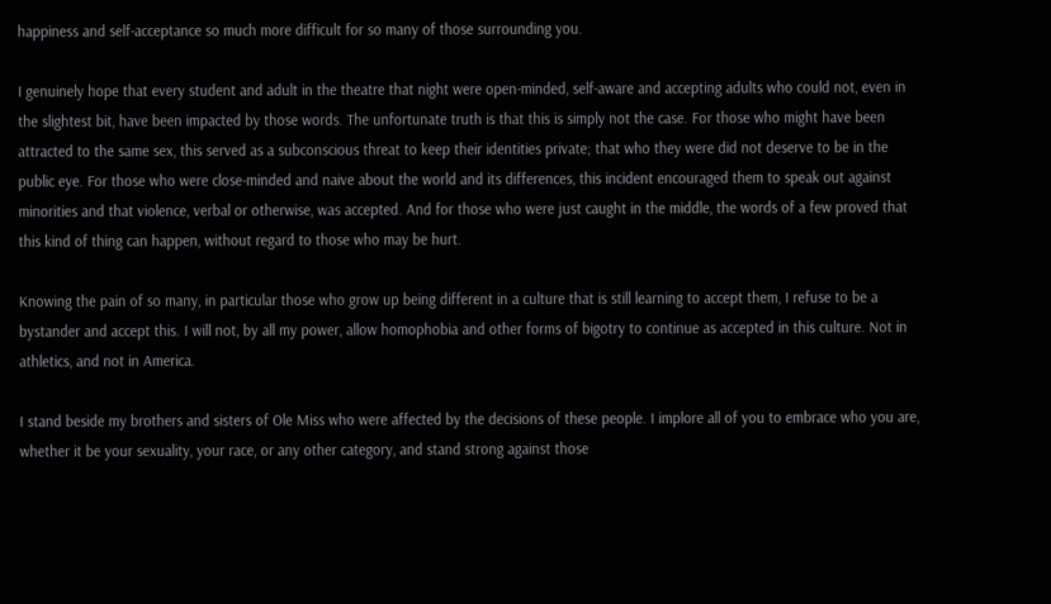happiness and self-acceptance so much more difficult for so many of those surrounding you.

I genuinely hope that every student and adult in the theatre that night were open-minded, self-aware and accepting adults who could not, even in the slightest bit, have been impacted by those words. The unfortunate truth is that this is simply not the case. For those who might have been attracted to the same sex, this served as a subconscious threat to keep their identities private; that who they were did not deserve to be in the public eye. For those who were close-minded and naive about the world and its differences, this incident encouraged them to speak out against minorities and that violence, verbal or otherwise, was accepted. And for those who were just caught in the middle, the words of a few proved that this kind of thing can happen, without regard to those who may be hurt.

Knowing the pain of so many, in particular those who grow up being different in a culture that is still learning to accept them, I refuse to be a bystander and accept this. I will not, by all my power, allow homophobia and other forms of bigotry to continue as accepted in this culture. Not in athletics, and not in America.

I stand beside my brothers and sisters of Ole Miss who were affected by the decisions of these people. I implore all of you to embrace who you are, whether it be your sexuality, your race, or any other category, and stand strong against those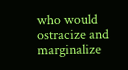who would ostracize and marginalize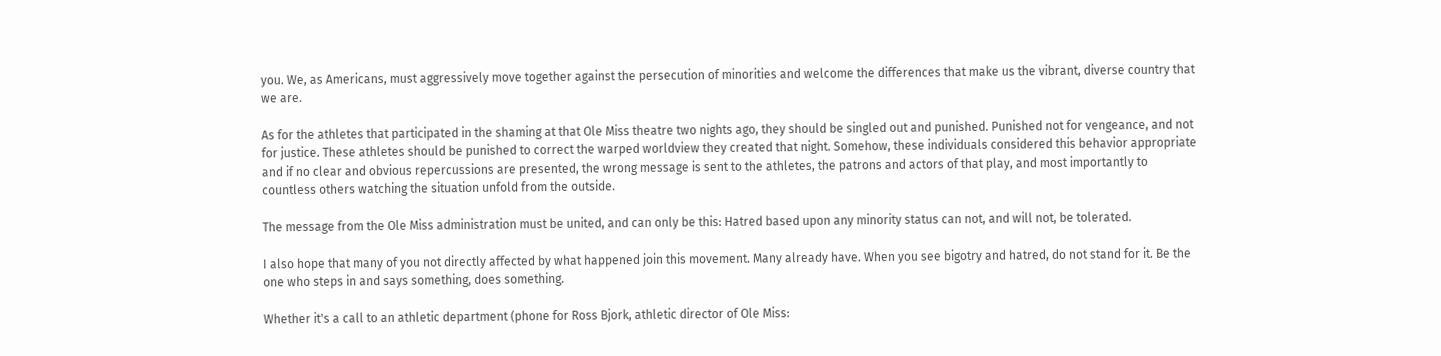you. We, as Americans, must aggressively move together against the persecution of minorities and welcome the differences that make us the vibrant, diverse country that we are.

As for the athletes that participated in the shaming at that Ole Miss theatre two nights ago, they should be singled out and punished. Punished not for vengeance, and not for justice. These athletes should be punished to correct the warped worldview they created that night. Somehow, these individuals considered this behavior appropriate and if no clear and obvious repercussions are presented, the wrong message is sent to the athletes, the patrons and actors of that play, and most importantly to countless others watching the situation unfold from the outside.

The message from the Ole Miss administration must be united, and can only be this: Hatred based upon any minority status can not, and will not, be tolerated.

I also hope that many of you not directly affected by what happened join this movement. Many already have. When you see bigotry and hatred, do not stand for it. Be the one who steps in and says something, does something.

Whether it's a call to an athletic department (phone for Ross Bjork, athletic director of Ole Miss: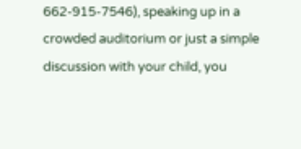662-915-7546), speaking up in a crowded auditorium or just a simple discussion with your child, you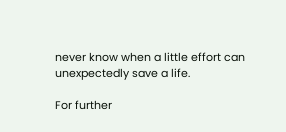never know when a little effort can unexpectedly save a life.

For further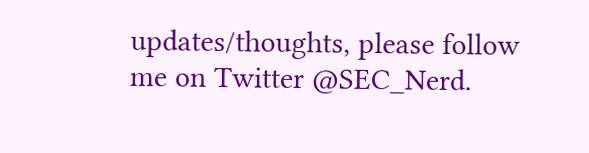updates/thoughts, please follow me on Twitter @SEC_Nerd.